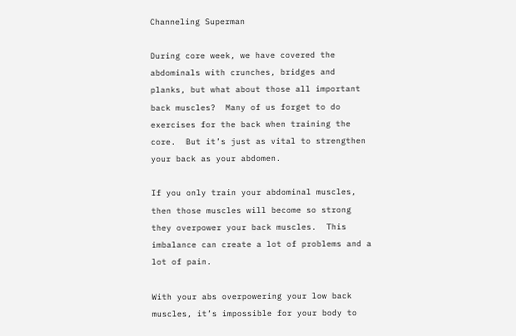Channeling Superman

During core week, we have covered the abdominals with crunches, bridges and planks, but what about those all important back muscles?  Many of us forget to do exercises for the back when training the core.  But it’s just as vital to strengthen your back as your abdomen.

If you only train your abdominal muscles, then those muscles will become so strong they overpower your back muscles.  This imbalance can create a lot of problems and a lot of pain.

With your abs overpowering your low back muscles, it’s impossible for your body to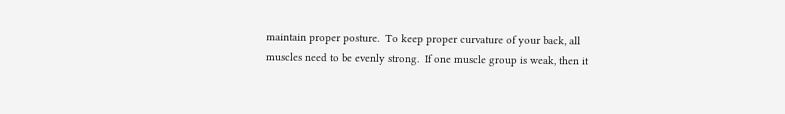maintain proper posture.  To keep proper curvature of your back, all muscles need to be evenly strong.  If one muscle group is weak, then it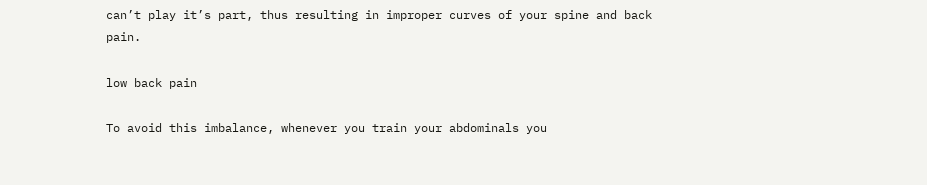can’t play it’s part, thus resulting in improper curves of your spine and back pain.

low back pain

To avoid this imbalance, whenever you train your abdominals you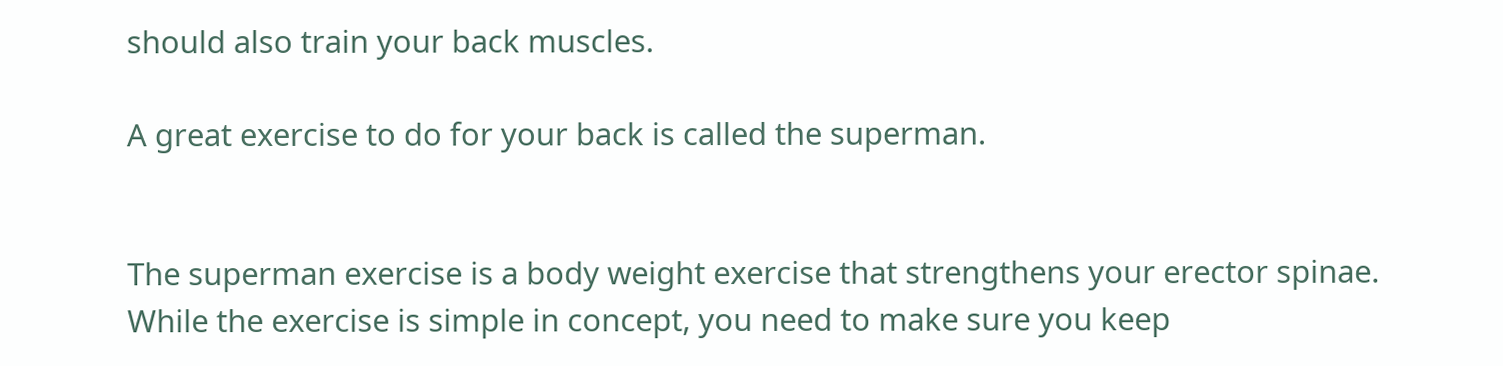should also train your back muscles.

A great exercise to do for your back is called the superman.


The superman exercise is a body weight exercise that strengthens your erector spinae.  While the exercise is simple in concept, you need to make sure you keep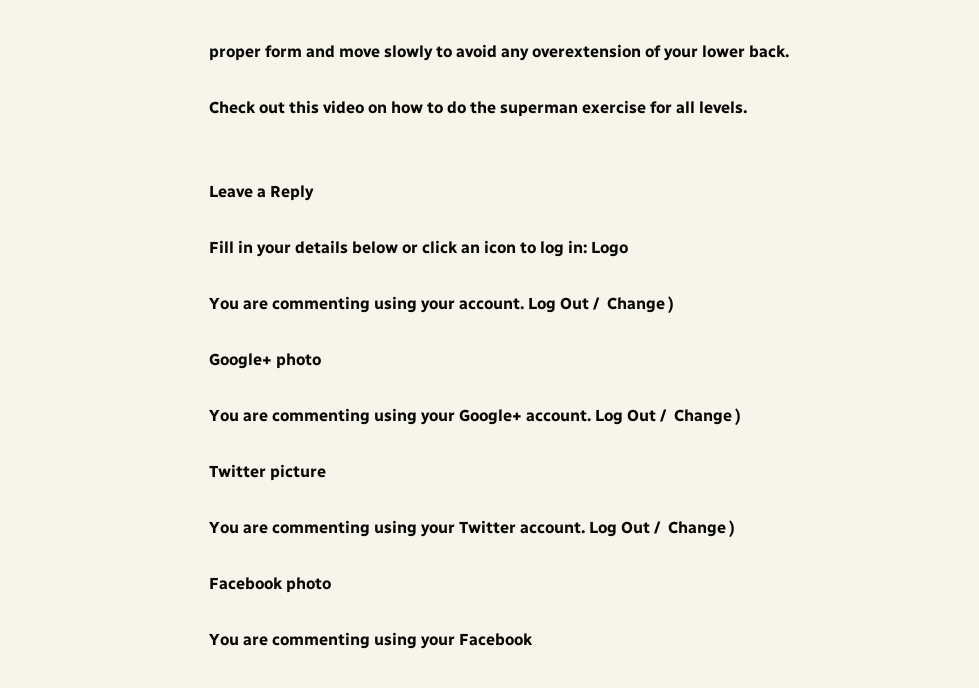proper form and move slowly to avoid any overextension of your lower back.

Check out this video on how to do the superman exercise for all levels.


Leave a Reply

Fill in your details below or click an icon to log in: Logo

You are commenting using your account. Log Out /  Change )

Google+ photo

You are commenting using your Google+ account. Log Out /  Change )

Twitter picture

You are commenting using your Twitter account. Log Out /  Change )

Facebook photo

You are commenting using your Facebook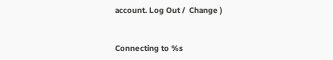account. Log Out /  Change )


Connecting to %s